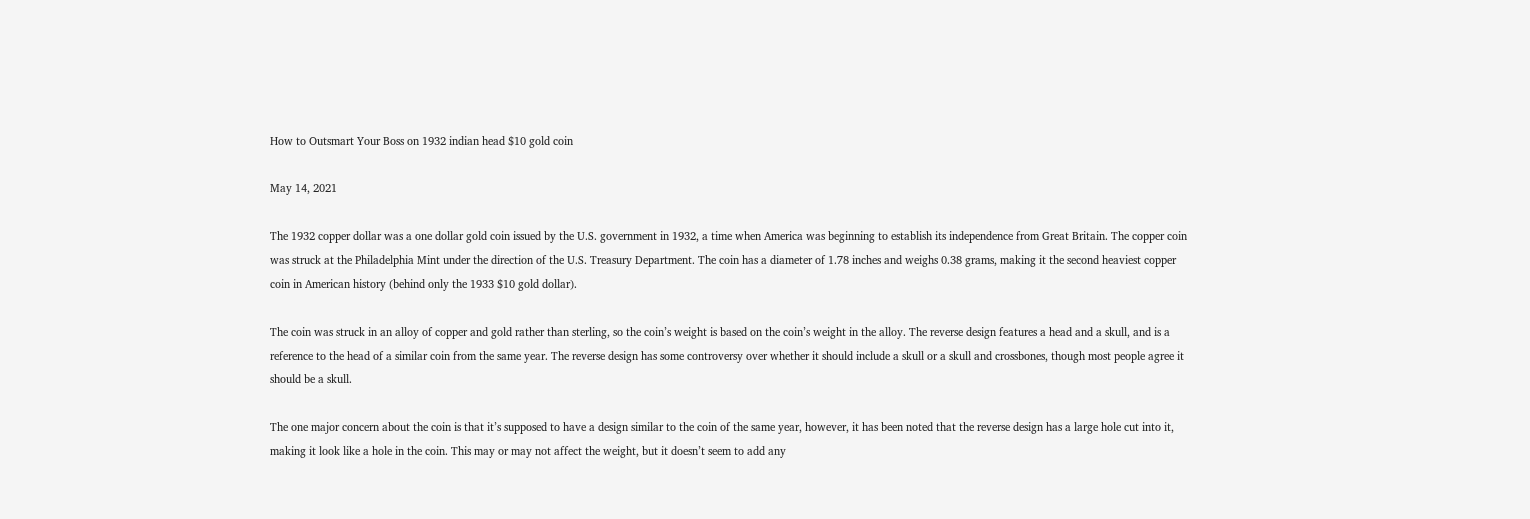How to Outsmart Your Boss on 1932 indian head $10 gold coin

May 14, 2021

The 1932 copper dollar was a one dollar gold coin issued by the U.S. government in 1932, a time when America was beginning to establish its independence from Great Britain. The copper coin was struck at the Philadelphia Mint under the direction of the U.S. Treasury Department. The coin has a diameter of 1.78 inches and weighs 0.38 grams, making it the second heaviest copper coin in American history (behind only the 1933 $10 gold dollar).

The coin was struck in an alloy of copper and gold rather than sterling, so the coin’s weight is based on the coin’s weight in the alloy. The reverse design features a head and a skull, and is a reference to the head of a similar coin from the same year. The reverse design has some controversy over whether it should include a skull or a skull and crossbones, though most people agree it should be a skull.

The one major concern about the coin is that it’s supposed to have a design similar to the coin of the same year, however, it has been noted that the reverse design has a large hole cut into it, making it look like a hole in the coin. This may or may not affect the weight, but it doesn’t seem to add any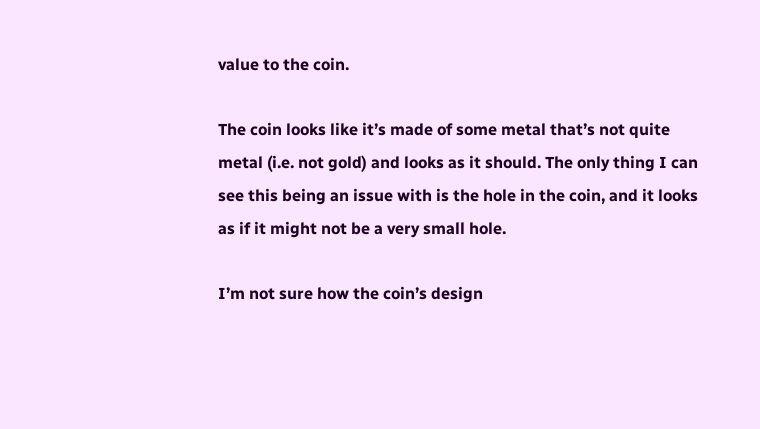value to the coin.

The coin looks like it’s made of some metal that’s not quite metal (i.e. not gold) and looks as it should. The only thing I can see this being an issue with is the hole in the coin, and it looks as if it might not be a very small hole.

I’m not sure how the coin’s design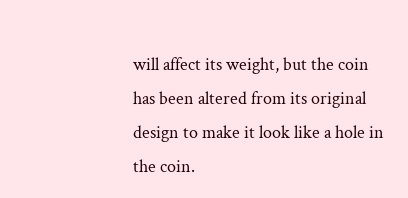will affect its weight, but the coin has been altered from its original design to make it look like a hole in the coin.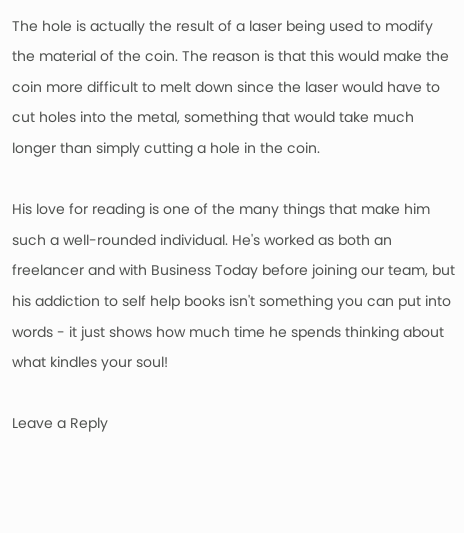The hole is actually the result of a laser being used to modify the material of the coin. The reason is that this would make the coin more difficult to melt down since the laser would have to cut holes into the metal, something that would take much longer than simply cutting a hole in the coin.

His love for reading is one of the many things that make him such a well-rounded individual. He's worked as both an freelancer and with Business Today before joining our team, but his addiction to self help books isn't something you can put into words - it just shows how much time he spends thinking about what kindles your soul!

Leave a Reply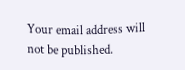Your email address will not be published.